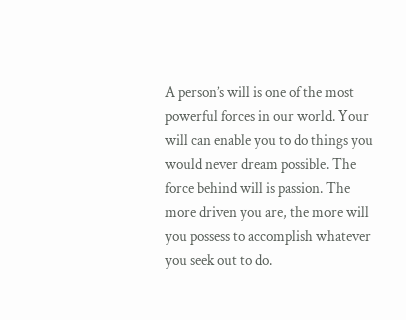A person’s will is one of the most powerful forces in our world. Your will can enable you to do things you would never dream possible. The force behind will is passion. The more driven you are, the more will you possess to accomplish whatever you seek out to do.